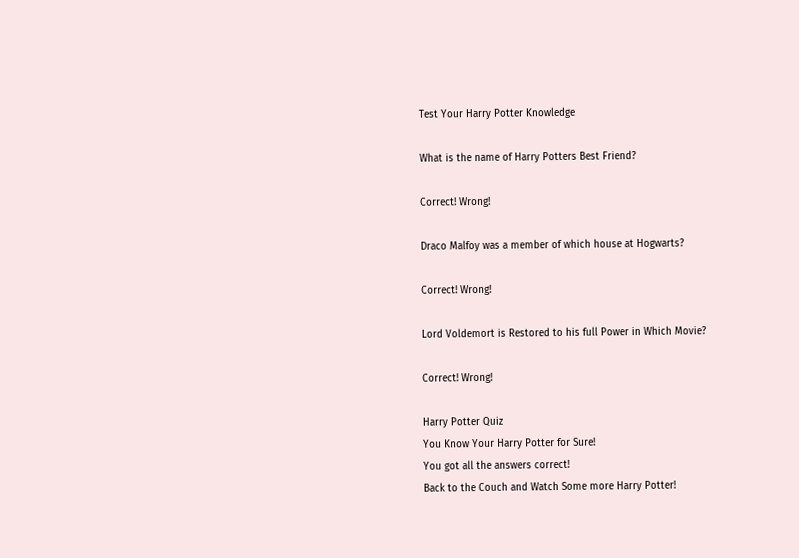Test Your Harry Potter Knowledge

What is the name of Harry Potters Best Friend?

Correct! Wrong!

Draco Malfoy was a member of which house at Hogwarts?

Correct! Wrong!

Lord Voldemort is Restored to his full Power in Which Movie?

Correct! Wrong!

Harry Potter Quiz
You Know Your Harry Potter for Sure!
You got all the answers correct!
Back to the Couch and Watch Some more Harry Potter!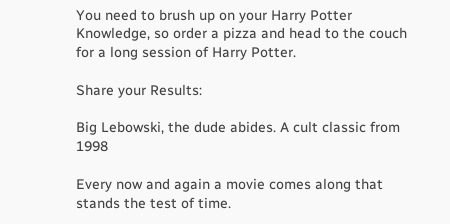You need to brush up on your Harry Potter Knowledge, so order a pizza and head to the couch for a long session of Harry Potter.

Share your Results:

Big Lebowski, the dude abides. A cult classic from 1998

Every now and again a movie comes along that stands the test of time.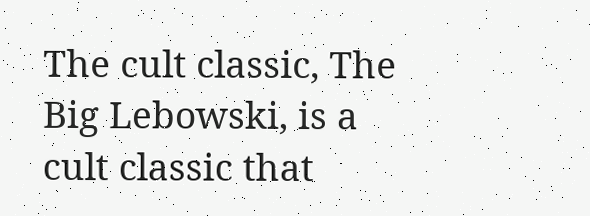The cult classic, The Big Lebowski, is a cult classic that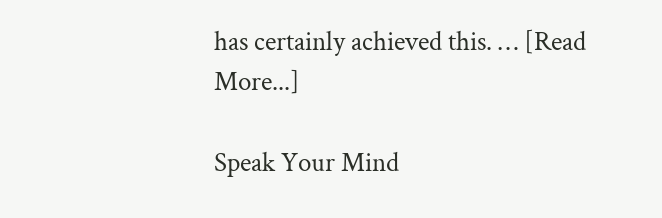has certainly achieved this. … [Read More...]

Speak Your Mind